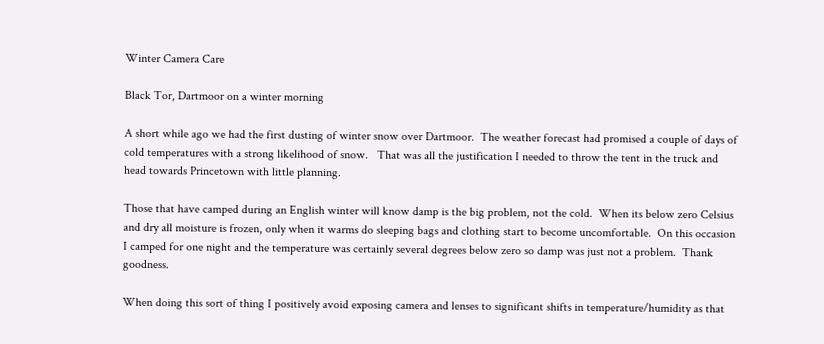Winter Camera Care

Black Tor, Dartmoor on a winter morning

A short while ago we had the first dusting of winter snow over Dartmoor.  The weather forecast had promised a couple of days of cold temperatures with a strong likelihood of snow.   That was all the justification I needed to throw the tent in the truck and head towards Princetown with little planning.

Those that have camped during an English winter will know damp is the big problem, not the cold.  When its below zero Celsius and dry all moisture is frozen, only when it warms do sleeping bags and clothing start to become uncomfortable.  On this occasion I camped for one night and the temperature was certainly several degrees below zero so damp was just not a problem.  Thank goodness.

When doing this sort of thing I positively avoid exposing camera and lenses to significant shifts in temperature/humidity as that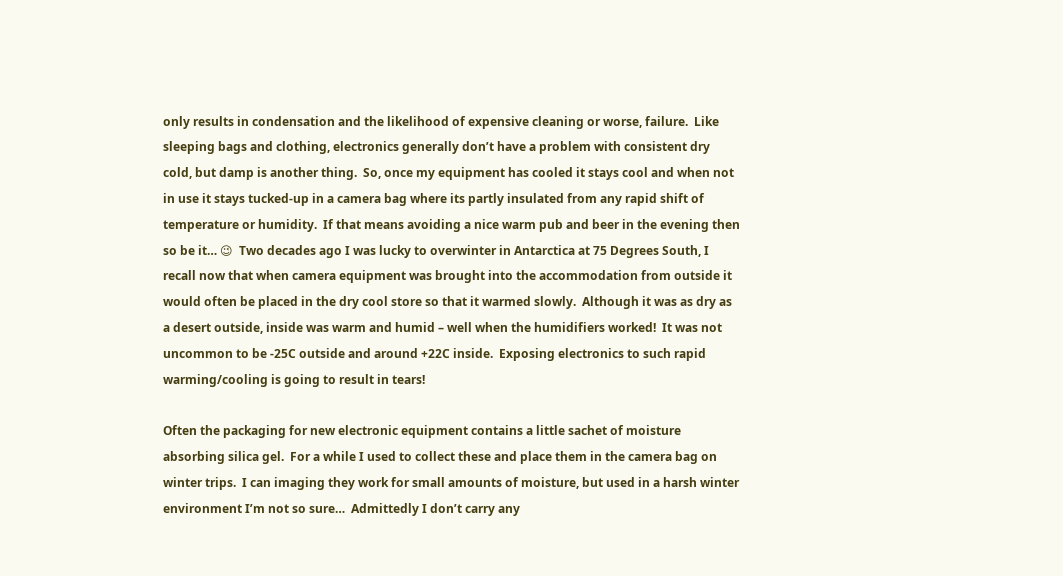only results in condensation and the likelihood of expensive cleaning or worse, failure.  Like sleeping bags and clothing, electronics generally don’t have a problem with consistent dry cold, but damp is another thing.  So, once my equipment has cooled it stays cool and when not in use it stays tucked-up in a camera bag where its partly insulated from any rapid shift of temperature or humidity.  If that means avoiding a nice warm pub and beer in the evening then so be it… 😉  Two decades ago I was lucky to overwinter in Antarctica at 75 Degrees South, I recall now that when camera equipment was brought into the accommodation from outside it would often be placed in the dry cool store so that it warmed slowly.  Although it was as dry as a desert outside, inside was warm and humid – well when the humidifiers worked!  It was not uncommon to be -25C outside and around +22C inside.  Exposing electronics to such rapid warming/cooling is going to result in tears!

Often the packaging for new electronic equipment contains a little sachet of moisture absorbing silica gel.  For a while I used to collect these and place them in the camera bag on winter trips.  I can imaging they work for small amounts of moisture, but used in a harsh winter environment I’m not so sure…  Admittedly I don’t carry any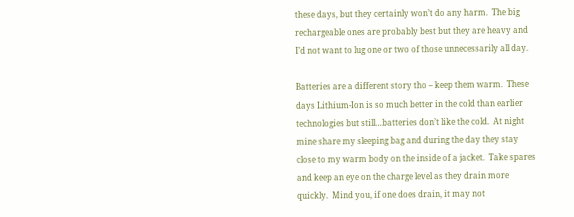these days, but they certainly won’t do any harm.  The big rechargeable ones are probably best but they are heavy and I’d not want to lug one or two of those unnecessarily all day.

Batteries are a different story tho – keep them warm.  These days Lithium-Ion is so much better in the cold than earlier technologies but still…batteries don’t like the cold.  At night mine share my sleeping bag and during the day they stay close to my warm body on the inside of a jacket.  Take spares and keep an eye on the charge level as they drain more quickly.  Mind you, if one does drain, it may not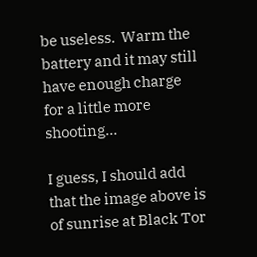be useless.  Warm the battery and it may still have enough charge for a little more shooting…

I guess, I should add that the image above is of sunrise at Black Tor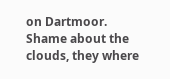on Dartmoor.  Shame about the clouds, they where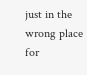just in the wrong place for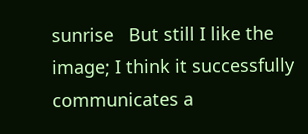sunrise   But still I like the image; I think it successfully communicates a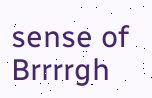sense of Brrrrgh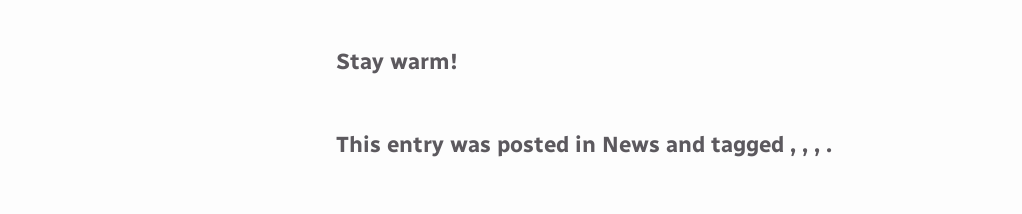Stay warm!

This entry was posted in News and tagged , , , .